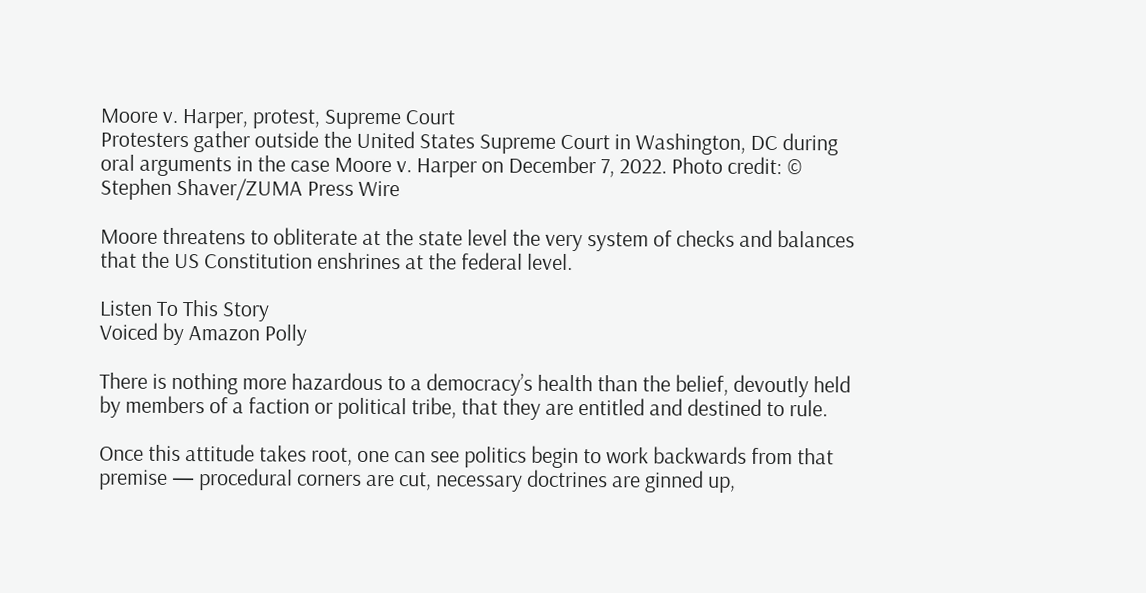Moore v. Harper, protest, Supreme Court
Protesters gather outside the United States Supreme Court in Washington, DC during oral arguments in the case Moore v. Harper on December 7, 2022. Photo credit: © Stephen Shaver/ZUMA Press Wire

Moore threatens to obliterate at the state level the very system of checks and balances that the US Constitution enshrines at the federal level.

Listen To This Story
Voiced by Amazon Polly

There is nothing more hazardous to a democracy’s health than the belief, devoutly held by members of a faction or political tribe, that they are entitled and destined to rule.

Once this attitude takes root, one can see politics begin to work backwards from that premise — procedural corners are cut, necessary doctrines are ginned up,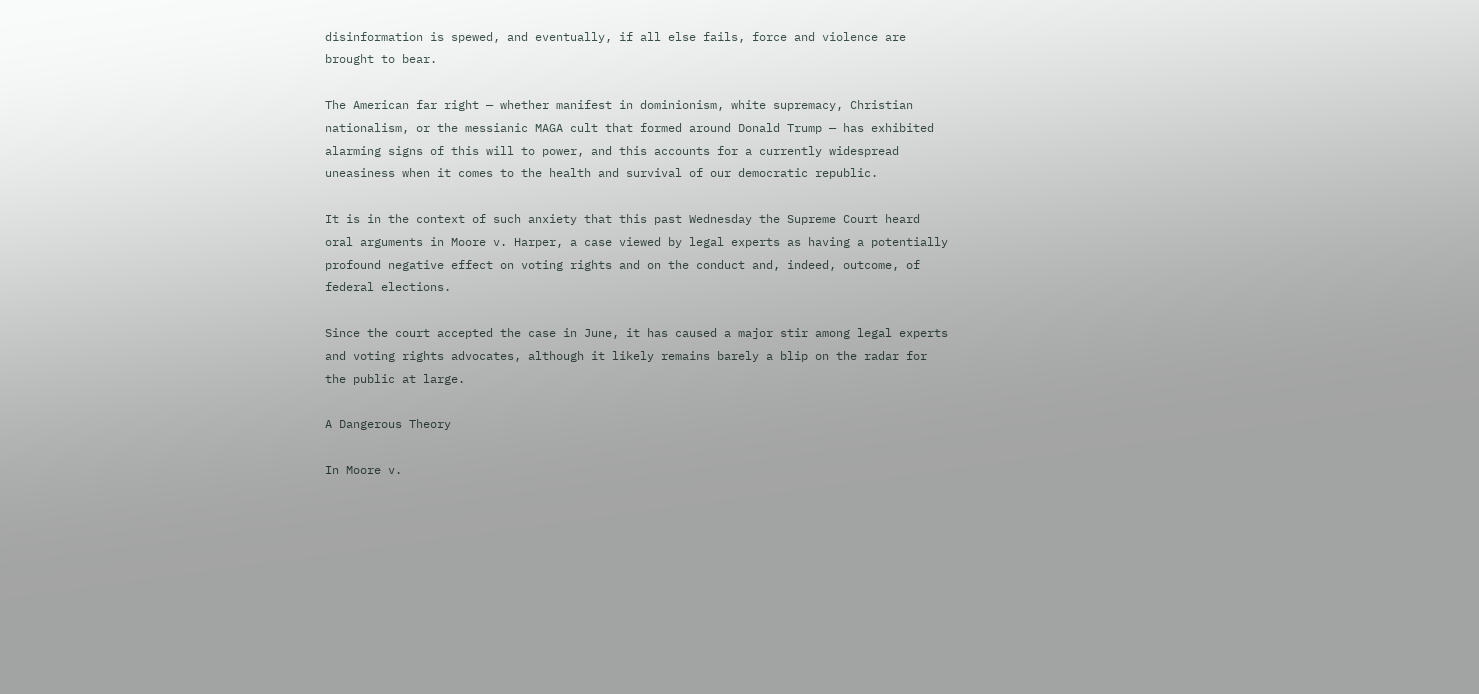disinformation is spewed, and eventually, if all else fails, force and violence are brought to bear.

The American far right — whether manifest in dominionism, white supremacy, Christian nationalism, or the messianic MAGA cult that formed around Donald Trump — has exhibited alarming signs of this will to power, and this accounts for a currently widespread uneasiness when it comes to the health and survival of our democratic republic.

It is in the context of such anxiety that this past Wednesday the Supreme Court heard oral arguments in Moore v. Harper, a case viewed by legal experts as having a potentially profound negative effect on voting rights and on the conduct and, indeed, outcome, of federal elections.

Since the court accepted the case in June, it has caused a major stir among legal experts and voting rights advocates, although it likely remains barely a blip on the radar for the public at large.

A Dangerous Theory

In Moore v.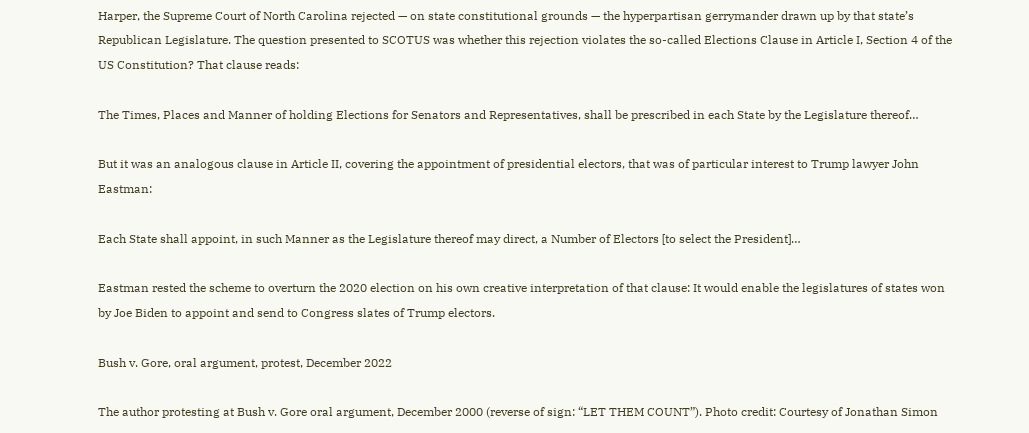Harper, the Supreme Court of North Carolina rejected — on state constitutional grounds — the hyperpartisan gerrymander drawn up by that state’s Republican Legislature. The question presented to SCOTUS was whether this rejection violates the so-called Elections Clause in Article I, Section 4 of the US Constitution? That clause reads:

The Times, Places and Manner of holding Elections for Senators and Representatives, shall be prescribed in each State by the Legislature thereof…

But it was an analogous clause in Article II, covering the appointment of presidential electors, that was of particular interest to Trump lawyer John Eastman:

Each State shall appoint, in such Manner as the Legislature thereof may direct, a Number of Electors [to select the President]…

Eastman rested the scheme to overturn the 2020 election on his own creative interpretation of that clause: It would enable the legislatures of states won by Joe Biden to appoint and send to Congress slates of Trump electors.

Bush v. Gore, oral argument, protest, December 2022

The author protesting at Bush v. Gore oral argument, December 2000 (reverse of sign: “LET THEM COUNT”). Photo credit: Courtesy of Jonathan Simon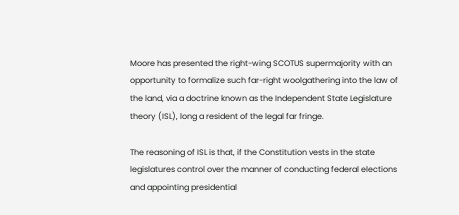Moore has presented the right-wing SCOTUS supermajority with an opportunity to formalize such far-right woolgathering into the law of the land, via a doctrine known as the Independent State Legislature theory (ISL), long a resident of the legal far fringe.

The reasoning of ISL is that, if the Constitution vests in the state legislatures control over the manner of conducting federal elections and appointing presidential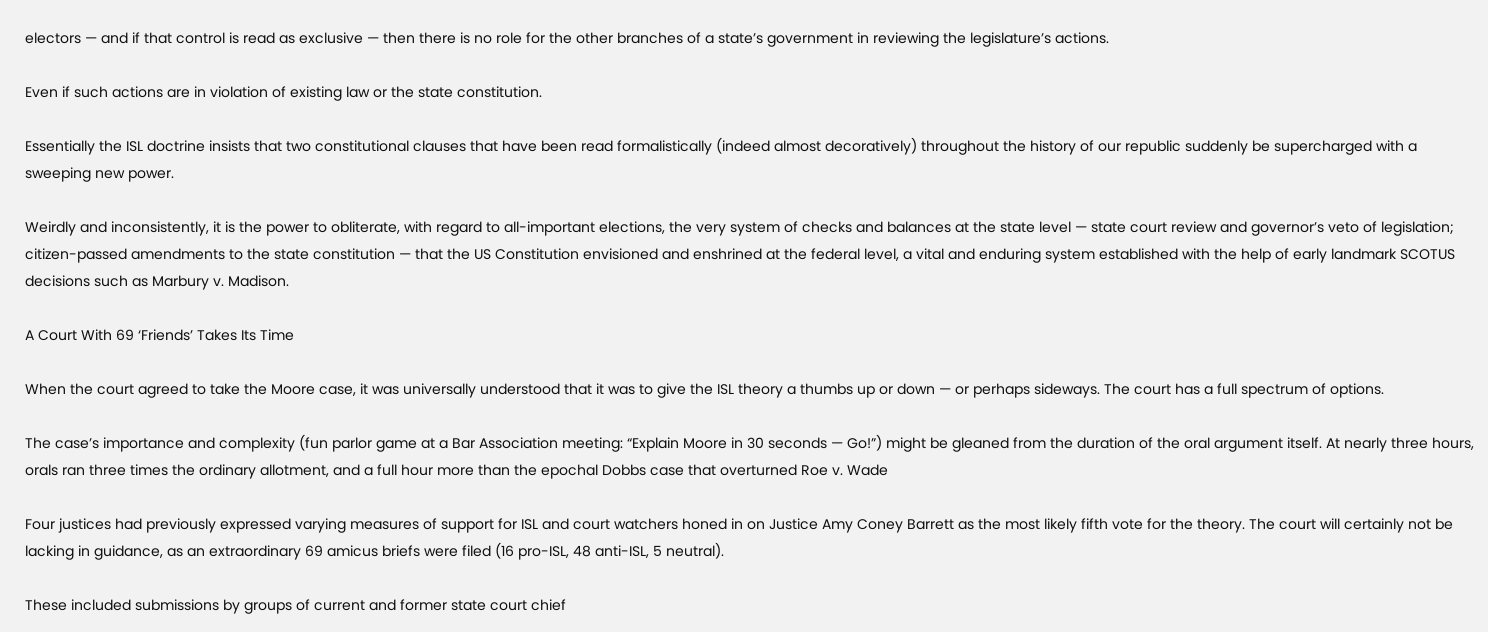electors — and if that control is read as exclusive — then there is no role for the other branches of a state’s government in reviewing the legislature’s actions.

Even if such actions are in violation of existing law or the state constitution.

Essentially the ISL doctrine insists that two constitutional clauses that have been read formalistically (indeed almost decoratively) throughout the history of our republic suddenly be supercharged with a sweeping new power.

Weirdly and inconsistently, it is the power to obliterate, with regard to all-important elections, the very system of checks and balances at the state level — state court review and governor’s veto of legislation; citizen-passed amendments to the state constitution — that the US Constitution envisioned and enshrined at the federal level, a vital and enduring system established with the help of early landmark SCOTUS decisions such as Marbury v. Madison.

A Court With 69 ‘Friends’ Takes Its Time

When the court agreed to take the Moore case, it was universally understood that it was to give the ISL theory a thumbs up or down — or perhaps sideways. The court has a full spectrum of options.

The case’s importance and complexity (fun parlor game at a Bar Association meeting: “Explain Moore in 30 seconds — Go!”) might be gleaned from the duration of the oral argument itself. At nearly three hours, orals ran three times the ordinary allotment, and a full hour more than the epochal Dobbs case that overturned Roe v. Wade

Four justices had previously expressed varying measures of support for ISL and court watchers honed in on Justice Amy Coney Barrett as the most likely fifth vote for the theory. The court will certainly not be lacking in guidance, as an extraordinary 69 amicus briefs were filed (16 pro-ISL, 48 anti-ISL, 5 neutral).

These included submissions by groups of current and former state court chief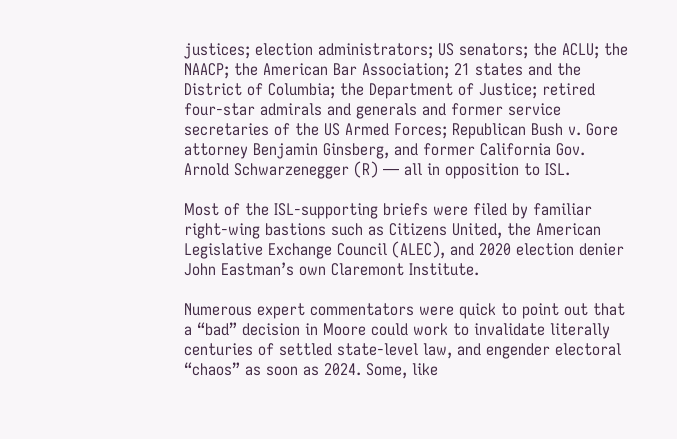justices; election administrators; US senators; the ACLU; the NAACP; the American Bar Association; 21 states and the District of Columbia; the Department of Justice; retired four-star admirals and generals and former service secretaries of the US Armed Forces; Republican Bush v. Gore attorney Benjamin Ginsberg, and former California Gov. Arnold Schwarzenegger (R) — all in opposition to ISL.

Most of the ISL-supporting briefs were filed by familiar right-wing bastions such as Citizens United, the American Legislative Exchange Council (ALEC), and 2020 election denier John Eastman’s own Claremont Institute.

Numerous expert commentators were quick to point out that a “bad” decision in Moore could work to invalidate literally centuries of settled state-level law, and engender electoral “chaos” as soon as 2024. Some, like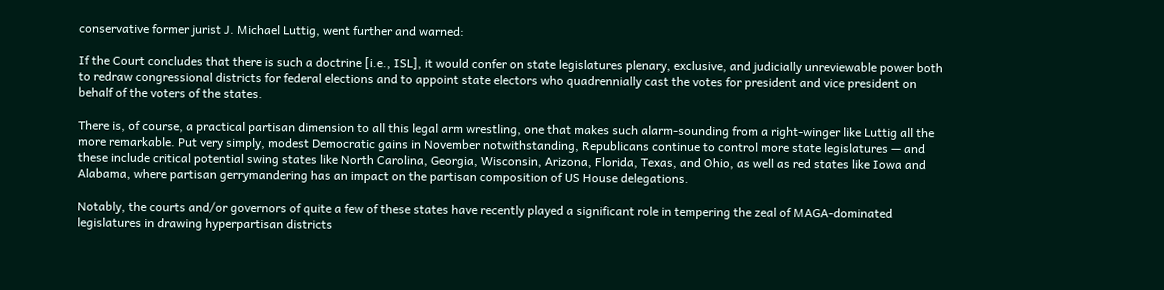conservative former jurist J. Michael Luttig, went further and warned:

If the Court concludes that there is such a doctrine [i.e., ISL], it would confer on state legislatures plenary, exclusive, and judicially unreviewable power both to redraw congressional districts for federal elections and to appoint state electors who quadrennially cast the votes for president and vice president on behalf of the voters of the states.

There is, of course, a practical partisan dimension to all this legal arm wrestling, one that makes such alarm-sounding from a right-winger like Luttig all the more remarkable. Put very simply, modest Democratic gains in November notwithstanding, Republicans continue to control more state legislatures — and these include critical potential swing states like North Carolina, Georgia, Wisconsin, Arizona, Florida, Texas, and Ohio, as well as red states like Iowa and Alabama, where partisan gerrymandering has an impact on the partisan composition of US House delegations.

Notably, the courts and/or governors of quite a few of these states have recently played a significant role in tempering the zeal of MAGA-dominated legislatures in drawing hyperpartisan districts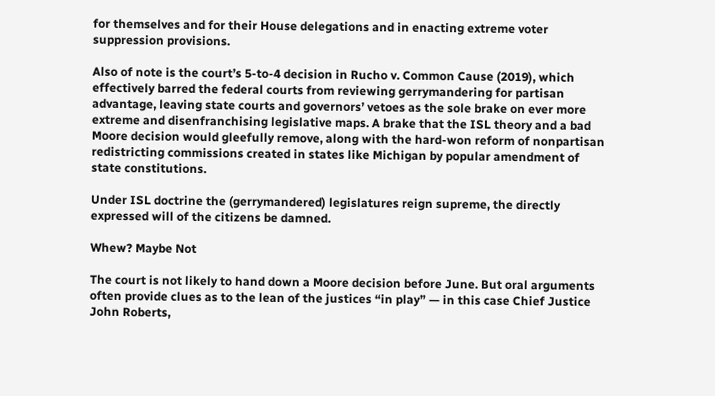for themselves and for their House delegations and in enacting extreme voter suppression provisions.

Also of note is the court’s 5-to-4 decision in Rucho v. Common Cause (2019), which effectively barred the federal courts from reviewing gerrymandering for partisan advantage, leaving state courts and governors’ vetoes as the sole brake on ever more extreme and disenfranchising legislative maps. A brake that the ISL theory and a bad Moore decision would gleefully remove, along with the hard-won reform of nonpartisan redistricting commissions created in states like Michigan by popular amendment of state constitutions.

Under ISL doctrine the (gerrymandered) legislatures reign supreme, the directly expressed will of the citizens be damned.

Whew? Maybe Not

The court is not likely to hand down a Moore decision before June. But oral arguments often provide clues as to the lean of the justices “in play” — in this case Chief Justice John Roberts,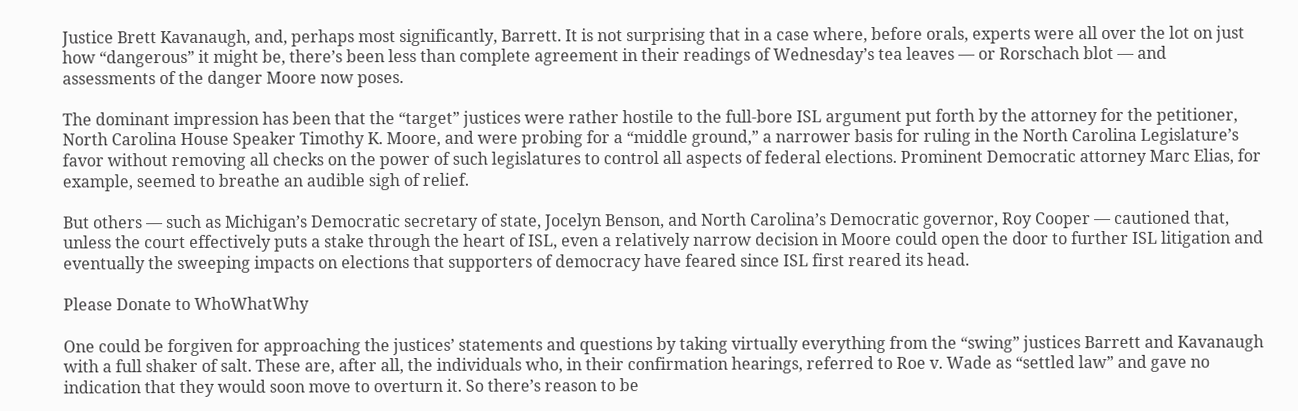Justice Brett Kavanaugh, and, perhaps most significantly, Barrett. It is not surprising that in a case where, before orals, experts were all over the lot on just how “dangerous” it might be, there’s been less than complete agreement in their readings of Wednesday’s tea leaves — or Rorschach blot — and assessments of the danger Moore now poses.

The dominant impression has been that the “target” justices were rather hostile to the full-bore ISL argument put forth by the attorney for the petitioner, North Carolina House Speaker Timothy K. Moore, and were probing for a “middle ground,” a narrower basis for ruling in the North Carolina Legislature’s favor without removing all checks on the power of such legislatures to control all aspects of federal elections. Prominent Democratic attorney Marc Elias, for example, seemed to breathe an audible sigh of relief.

But others — such as Michigan’s Democratic secretary of state, Jocelyn Benson, and North Carolina’s Democratic governor, Roy Cooper — cautioned that, unless the court effectively puts a stake through the heart of ISL, even a relatively narrow decision in Moore could open the door to further ISL litigation and eventually the sweeping impacts on elections that supporters of democracy have feared since ISL first reared its head.

Please Donate to WhoWhatWhy

One could be forgiven for approaching the justices’ statements and questions by taking virtually everything from the “swing” justices Barrett and Kavanaugh with a full shaker of salt. These are, after all, the individuals who, in their confirmation hearings, referred to Roe v. Wade as “settled law” and gave no indication that they would soon move to overturn it. So there’s reason to be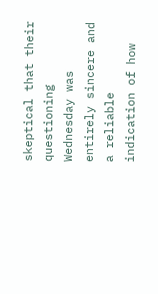skeptical that their questioning Wednesday was entirely sincere and a reliable indication of how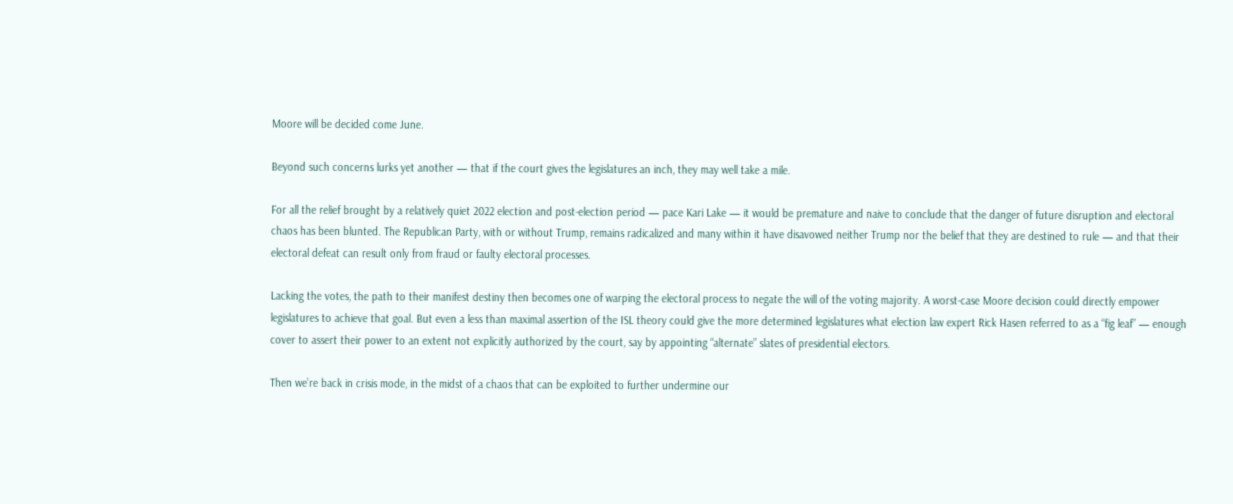Moore will be decided come June.

Beyond such concerns lurks yet another — that if the court gives the legislatures an inch, they may well take a mile.

For all the relief brought by a relatively quiet 2022 election and post-election period — pace Kari Lake — it would be premature and naive to conclude that the danger of future disruption and electoral chaos has been blunted. The Republican Party, with or without Trump, remains radicalized and many within it have disavowed neither Trump nor the belief that they are destined to rule — and that their electoral defeat can result only from fraud or faulty electoral processes.

Lacking the votes, the path to their manifest destiny then becomes one of warping the electoral process to negate the will of the voting majority. A worst-case Moore decision could directly empower legislatures to achieve that goal. But even a less than maximal assertion of the ISL theory could give the more determined legislatures what election law expert Rick Hasen referred to as a “fig leaf” — enough cover to assert their power to an extent not explicitly authorized by the court, say by appointing “alternate” slates of presidential electors.

Then we’re back in crisis mode, in the midst of a chaos that can be exploited to further undermine our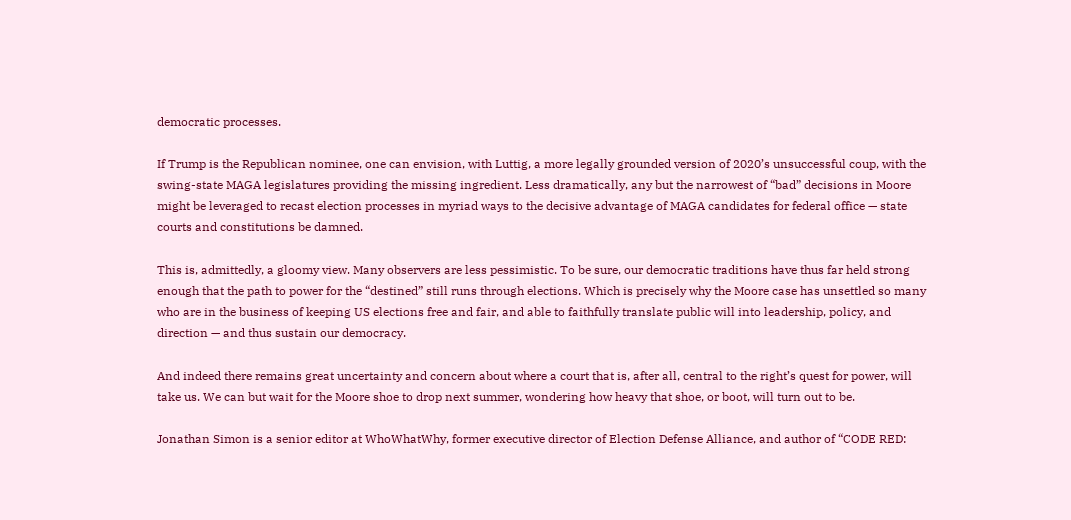democratic processes.

If Trump is the Republican nominee, one can envision, with Luttig, a more legally grounded version of 2020’s unsuccessful coup, with the swing-state MAGA legislatures providing the missing ingredient. Less dramatically, any but the narrowest of “bad” decisions in Moore might be leveraged to recast election processes in myriad ways to the decisive advantage of MAGA candidates for federal office — state courts and constitutions be damned.

This is, admittedly, a gloomy view. Many observers are less pessimistic. To be sure, our democratic traditions have thus far held strong enough that the path to power for the “destined” still runs through elections. Which is precisely why the Moore case has unsettled so many who are in the business of keeping US elections free and fair, and able to faithfully translate public will into leadership, policy, and direction — and thus sustain our democracy.

And indeed there remains great uncertainty and concern about where a court that is, after all, central to the right’s quest for power, will take us. We can but wait for the Moore shoe to drop next summer, wondering how heavy that shoe, or boot, will turn out to be.

Jonathan Simon is a senior editor at WhoWhatWhy, former executive director of Election Defense Alliance, and author of “CODE RED: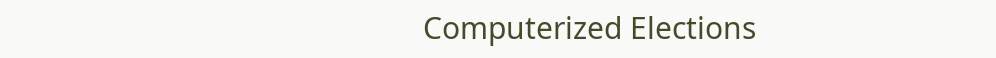Computerized Elections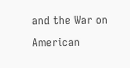and the War on American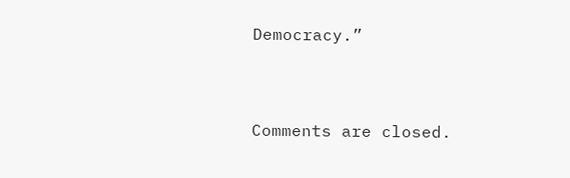Democracy.”


Comments are closed.